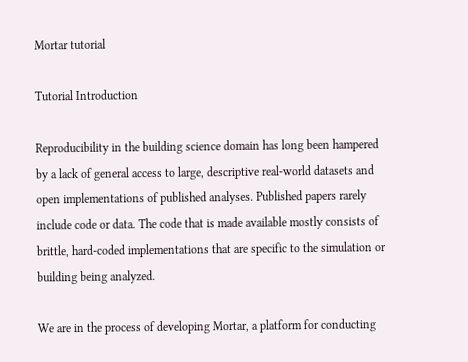Mortar tutorial

Tutorial Introduction

Reproducibility in the building science domain has long been hampered by a lack of general access to large, descriptive real-world datasets and open implementations of published analyses. Published papers rarely include code or data. The code that is made available mostly consists of brittle, hard-coded implementations that are specific to the simulation or building being analyzed.

We are in the process of developing Mortar, a platform for conducting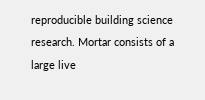reproducible building science research. Mortar consists of a large live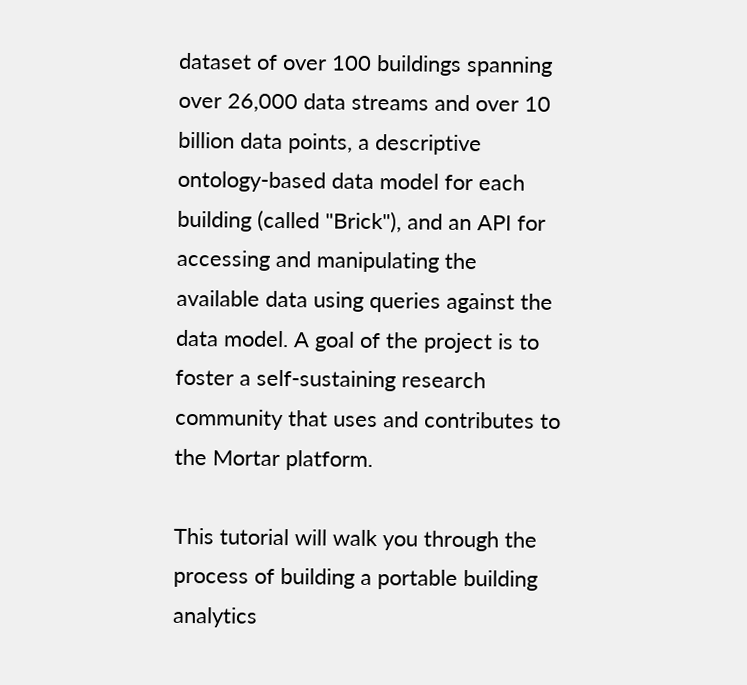dataset of over 100 buildings spanning over 26,000 data streams and over 10 billion data points, a descriptive ontology-based data model for each building (called "Brick"), and an API for accessing and manipulating the available data using queries against the data model. A goal of the project is to foster a self-sustaining research community that uses and contributes to the Mortar platform.

This tutorial will walk you through the process of building a portable building analytics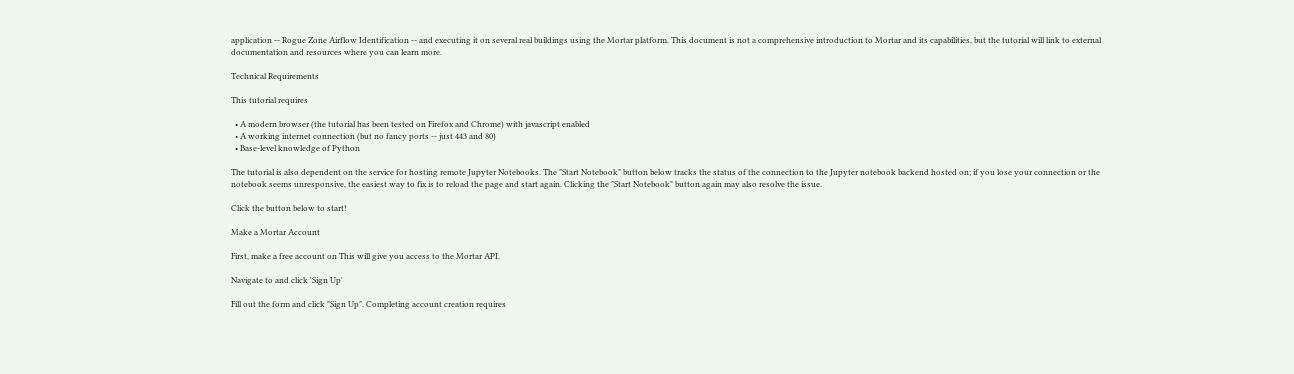application -- Rogue Zone Airflow Identification -- and executing it on several real buildings using the Mortar platform. This document is not a comprehensive introduction to Mortar and its capabilities, but the tutorial will link to external documentation and resources where you can learn more.

Technical Requirements

This tutorial requires

  • A modern browser (the tutorial has been tested on Firefox and Chrome) with javascript enabled
  • A working internet connection (but no fancy ports -- just 443 and 80)
  • Base-level knowledge of Python

The tutorial is also dependent on the service for hosting remote Jupyter Notebooks. The "Start Notebook" button below tracks the status of the connection to the Jupyter notebook backend hosted on; if you lose your connection or the notebook seems unresponsive, the easiest way to fix is to reload the page and start again. Clicking the "Start Notebook" button again may also resolve the issue.

Click the button below to start!

Make a Mortar Account

First, make a free account on This will give you access to the Mortar API.

Navigate to and click 'Sign Up'

Fill out the form and click "Sign Up". Completing account creation requires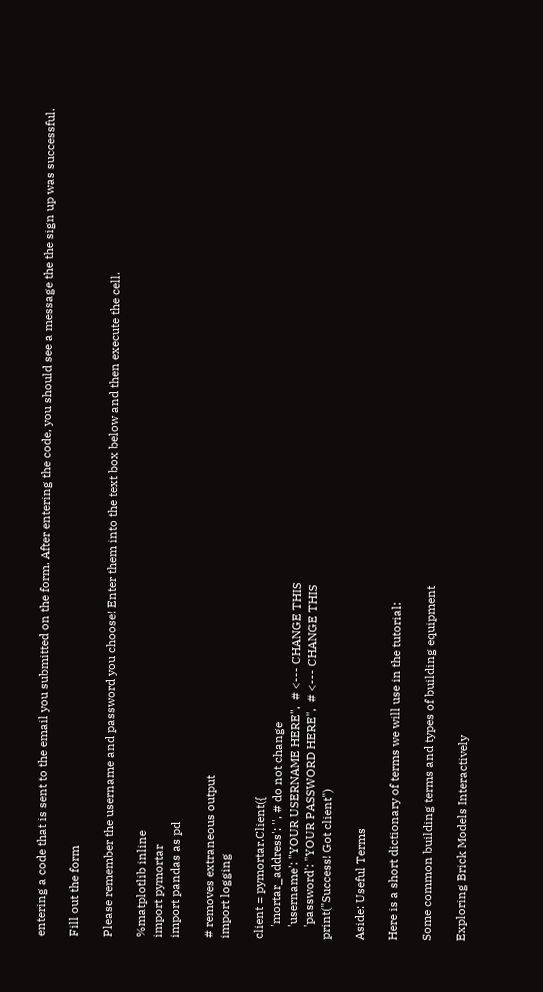entering a code that is sent to the email you submitted on the form. After entering the code, you should see a message the the sign up was successful.

Fill out the form

Please remember the username and password you choose! Enter them into the text box below and then execute the cell.

%matplotlib inline
import pymortar
import pandas as pd

# removes extraneous output
import logging

client = pymortar.Client({
    'mortar_address': '', # do not change
    'username': "YOUR USERNAME HERE",  # <--- CHANGE THIS
    'password': "YOUR PASSWORD HERE",  # <--- CHANGE THIS
print("Success! Got client")

Aside: Useful Terms

Here is a short dictionary of terms we will use in the tutorial:

Some common building terms and types of building equipment

Exploring Brick Models Interactively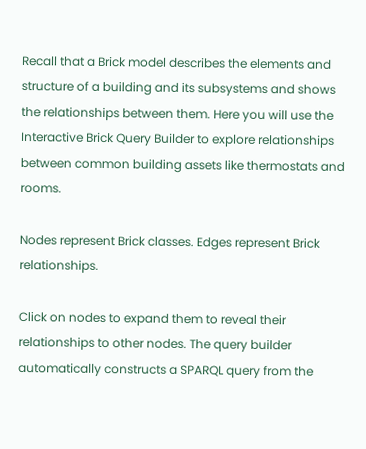Recall that a Brick model describes the elements and structure of a building and its subsystems and shows the relationships between them. Here you will use the Interactive Brick Query Builder to explore relationships between common building assets like thermostats and rooms.

Nodes represent Brick classes. Edges represent Brick relationships.

Click on nodes to expand them to reveal their relationships to other nodes. The query builder automatically constructs a SPARQL query from the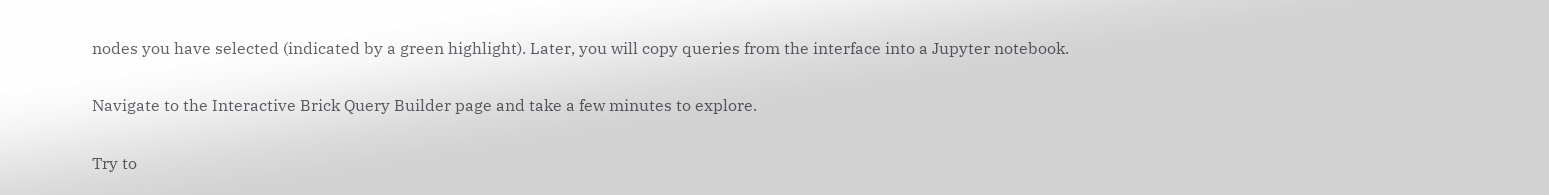nodes you have selected (indicated by a green highlight). Later, you will copy queries from the interface into a Jupyter notebook.

Navigate to the Interactive Brick Query Builder page and take a few minutes to explore.

Try to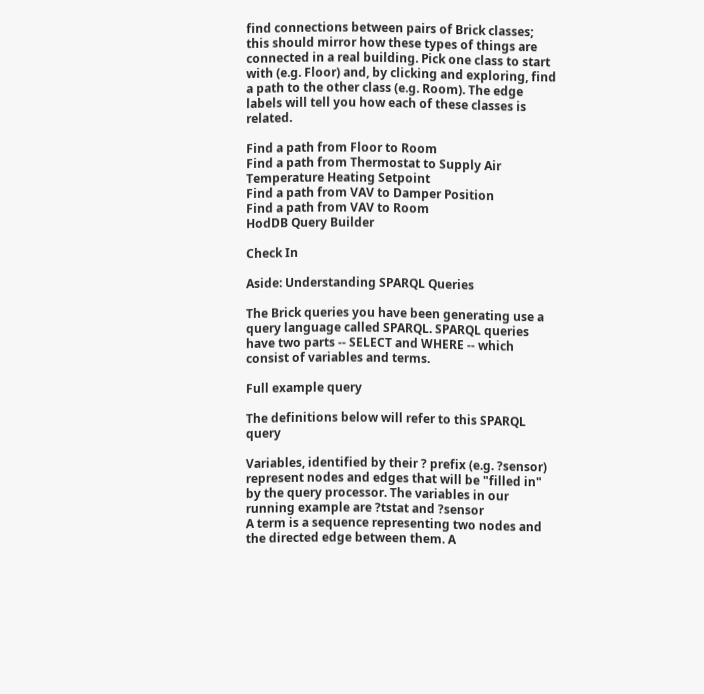find connections between pairs of Brick classes; this should mirror how these types of things are connected in a real building. Pick one class to start with (e.g. Floor) and, by clicking and exploring, find a path to the other class (e.g. Room). The edge labels will tell you how each of these classes is related.

Find a path from Floor to Room
Find a path from Thermostat to Supply Air Temperature Heating Setpoint
Find a path from VAV to Damper Position
Find a path from VAV to Room
HodDB Query Builder

Check In

Aside: Understanding SPARQL Queries

The Brick queries you have been generating use a query language called SPARQL. SPARQL queries have two parts -- SELECT and WHERE -- which consist of variables and terms.

Full example query

The definitions below will refer to this SPARQL query

Variables, identified by their ? prefix (e.g. ?sensor) represent nodes and edges that will be "filled in" by the query processor. The variables in our running example are ?tstat and ?sensor
A term is a sequence representing two nodes and the directed edge between them. A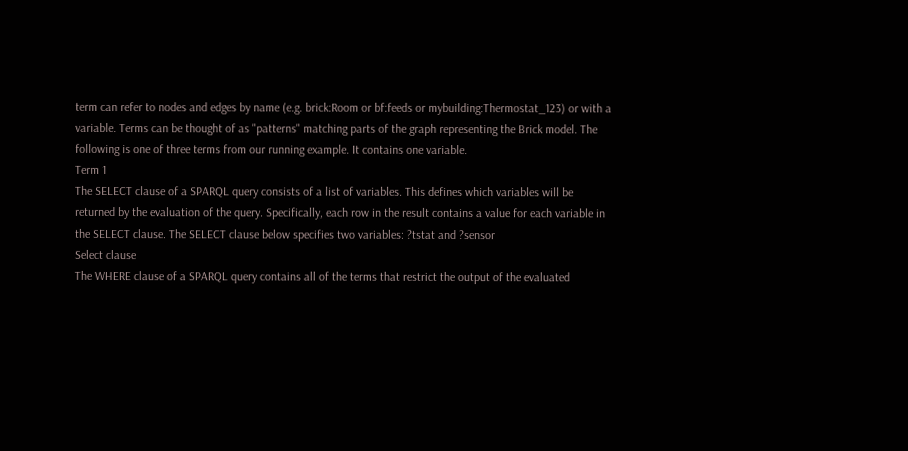term can refer to nodes and edges by name (e.g. brick:Room or bf:feeds or mybuilding:Thermostat_123) or with a variable. Terms can be thought of as "patterns" matching parts of the graph representing the Brick model. The following is one of three terms from our running example. It contains one variable.
Term 1
The SELECT clause of a SPARQL query consists of a list of variables. This defines which variables will be returned by the evaluation of the query. Specifically, each row in the result contains a value for each variable in the SELECT clause. The SELECT clause below specifies two variables: ?tstat and ?sensor
Select clause
The WHERE clause of a SPARQL query contains all of the terms that restrict the output of the evaluated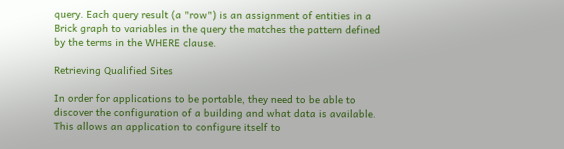query. Each query result (a "row") is an assignment of entities in a Brick graph to variables in the query the matches the pattern defined by the terms in the WHERE clause.

Retrieving Qualified Sites

In order for applications to be portable, they need to be able to discover the configuration of a building and what data is available. This allows an application to configure itself to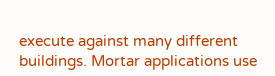execute against many different buildings. Mortar applications use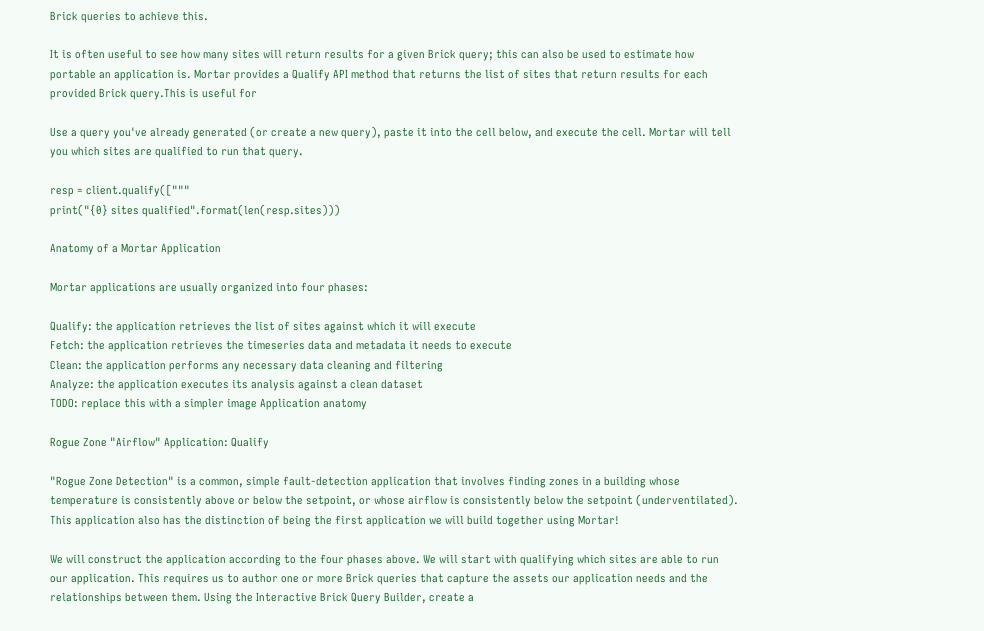Brick queries to achieve this.

It is often useful to see how many sites will return results for a given Brick query; this can also be used to estimate how portable an application is. Mortar provides a Qualify API method that returns the list of sites that return results for each provided Brick query.This is useful for

Use a query you've already generated (or create a new query), paste it into the cell below, and execute the cell. Mortar will tell you which sites are qualified to run that query.

resp = client.qualify(["""
print("{0} sites qualified".format(len(resp.sites)))

Anatomy of a Mortar Application

Mortar applications are usually organized into four phases:

Qualify: the application retrieves the list of sites against which it will execute
Fetch: the application retrieves the timeseries data and metadata it needs to execute
Clean: the application performs any necessary data cleaning and filtering
Analyze: the application executes its analysis against a clean dataset
TODO: replace this with a simpler image Application anatomy

Rogue Zone "Airflow" Application: Qualify

"Rogue Zone Detection" is a common, simple fault-detection application that involves finding zones in a building whose temperature is consistently above or below the setpoint, or whose airflow is consistently below the setpoint (underventilated). This application also has the distinction of being the first application we will build together using Mortar!

We will construct the application according to the four phases above. We will start with qualifying which sites are able to run our application. This requires us to author one or more Brick queries that capture the assets our application needs and the relationships between them. Using the Interactive Brick Query Builder, create a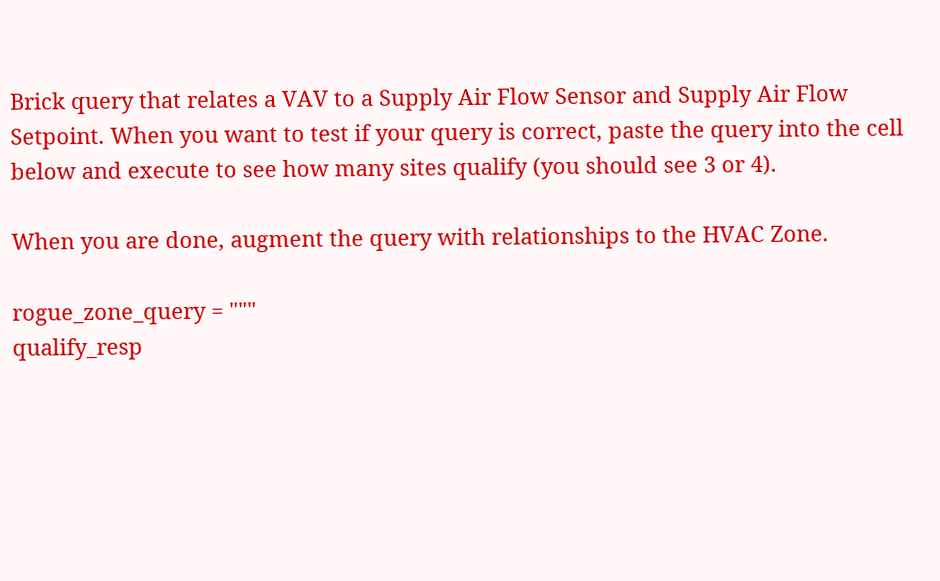Brick query that relates a VAV to a Supply Air Flow Sensor and Supply Air Flow Setpoint. When you want to test if your query is correct, paste the query into the cell below and execute to see how many sites qualify (you should see 3 or 4).

When you are done, augment the query with relationships to the HVAC Zone.

rogue_zone_query = """
qualify_resp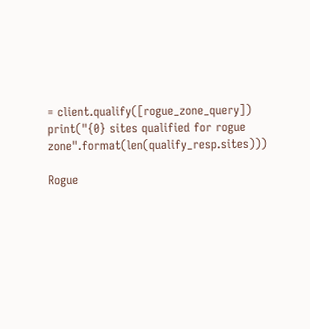= client.qualify([rogue_zone_query])
print("{0} sites qualified for rogue zone".format(len(qualify_resp.sites)))

Rogue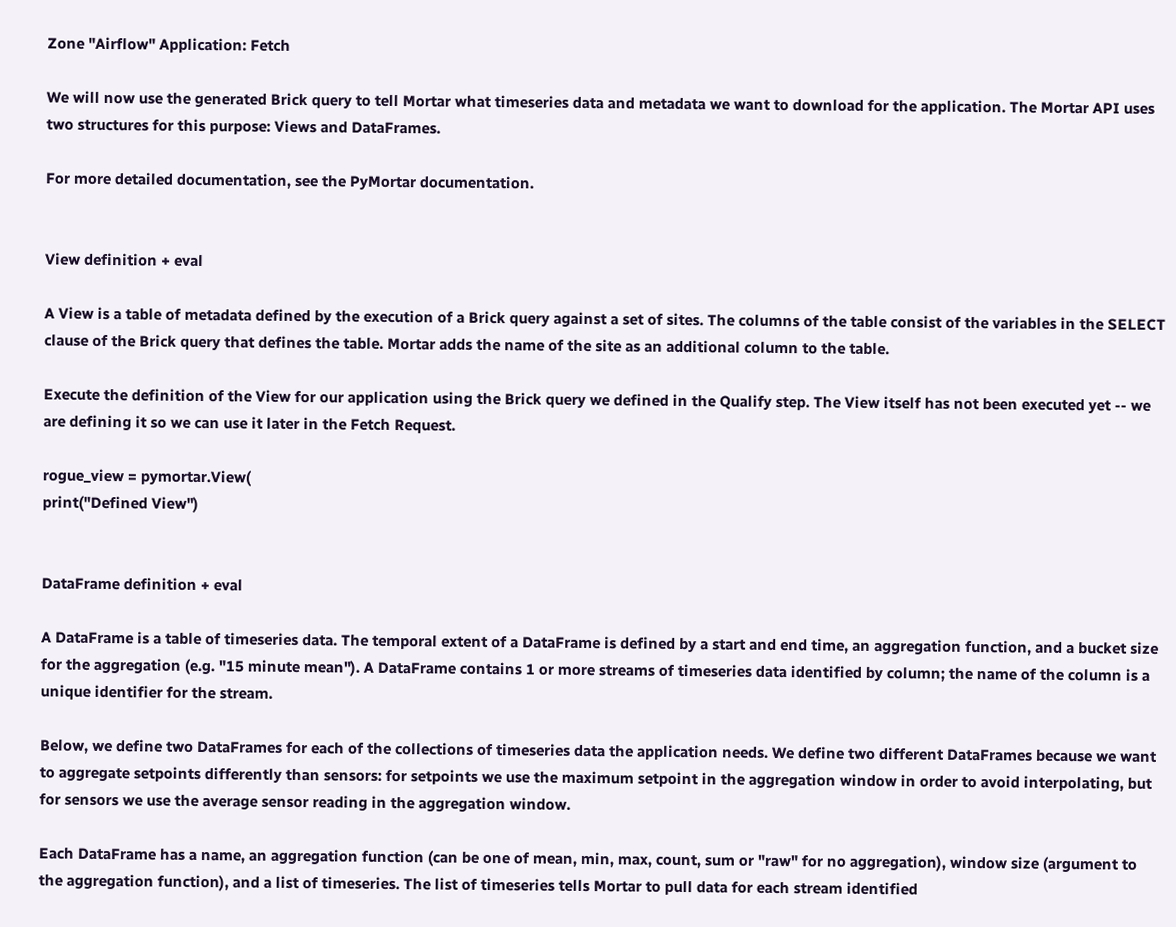Zone "Airflow" Application: Fetch

We will now use the generated Brick query to tell Mortar what timeseries data and metadata we want to download for the application. The Mortar API uses two structures for this purpose: Views and DataFrames.

For more detailed documentation, see the PyMortar documentation.


View definition + eval

A View is a table of metadata defined by the execution of a Brick query against a set of sites. The columns of the table consist of the variables in the SELECT clause of the Brick query that defines the table. Mortar adds the name of the site as an additional column to the table.

Execute the definition of the View for our application using the Brick query we defined in the Qualify step. The View itself has not been executed yet -- we are defining it so we can use it later in the Fetch Request.

rogue_view = pymortar.View(
print("Defined View")


DataFrame definition + eval

A DataFrame is a table of timeseries data. The temporal extent of a DataFrame is defined by a start and end time, an aggregation function, and a bucket size for the aggregation (e.g. "15 minute mean"). A DataFrame contains 1 or more streams of timeseries data identified by column; the name of the column is a unique identifier for the stream.

Below, we define two DataFrames for each of the collections of timeseries data the application needs. We define two different DataFrames because we want to aggregate setpoints differently than sensors: for setpoints we use the maximum setpoint in the aggregation window in order to avoid interpolating, but for sensors we use the average sensor reading in the aggregation window.

Each DataFrame has a name, an aggregation function (can be one of mean, min, max, count, sum or "raw" for no aggregation), window size (argument to the aggregation function), and a list of timeseries. The list of timeseries tells Mortar to pull data for each stream identified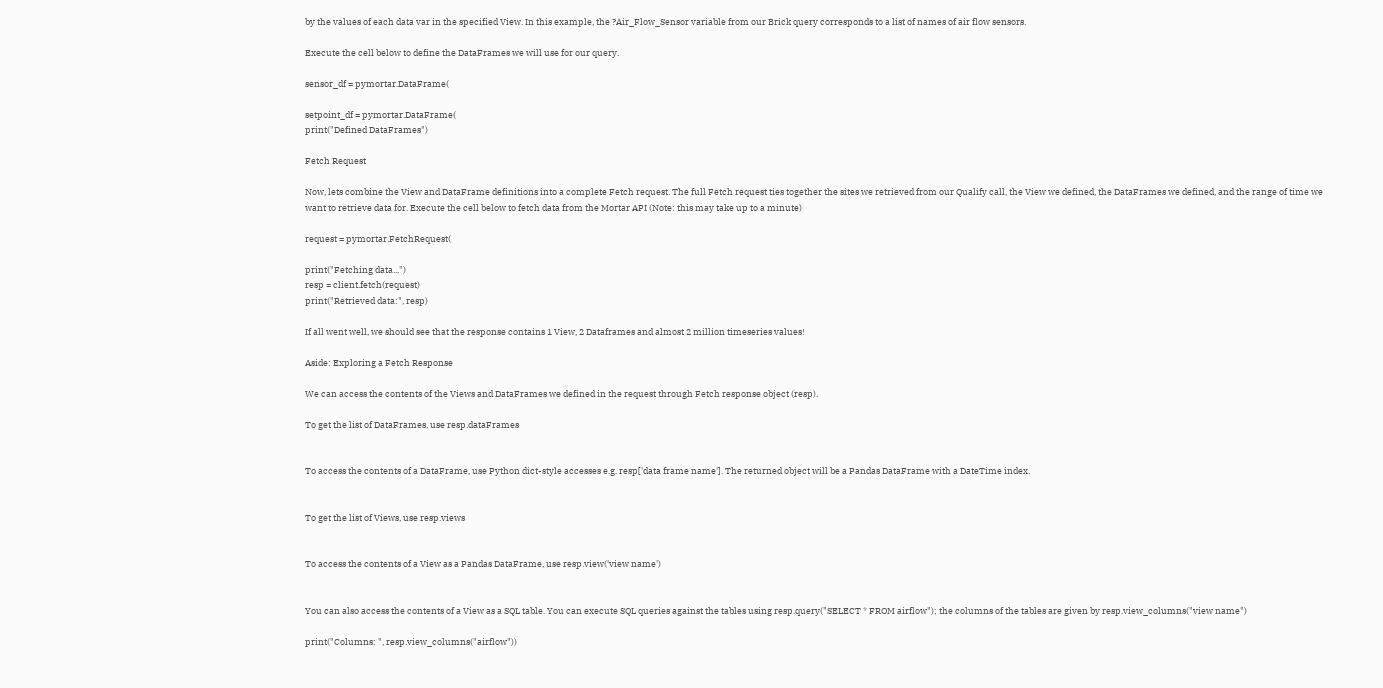by the values of each data var in the specified View. In this example, the ?Air_Flow_Sensor variable from our Brick query corresponds to a list of names of air flow sensors.

Execute the cell below to define the DataFrames we will use for our query.

sensor_df = pymortar.DataFrame(

setpoint_df = pymortar.DataFrame(
print("Defined DataFrames")

Fetch Request

Now, lets combine the View and DataFrame definitions into a complete Fetch request. The full Fetch request ties together the sites we retrieved from our Qualify call, the View we defined, the DataFrames we defined, and the range of time we want to retrieve data for. Execute the cell below to fetch data from the Mortar API (Note: this may take up to a minute)

request = pymortar.FetchRequest(

print("Fetching data...")
resp = client.fetch(request)
print("Retrieved data:", resp)

If all went well, we should see that the response contains 1 View, 2 Dataframes and almost 2 million timeseries values!

Aside: Exploring a Fetch Response

We can access the contents of the Views and DataFrames we defined in the request through Fetch response object (resp).

To get the list of DataFrames, use resp.dataFrames


To access the contents of a DataFrame, use Python dict-style accesses e.g. resp['data frame name']. The returned object will be a Pandas DataFrame with a DateTime index.


To get the list of Views, use resp.views


To access the contents of a View as a Pandas DataFrame, use resp.view('view name')


You can also access the contents of a View as a SQL table. You can execute SQL queries against the tables using resp.query("SELECT * FROM airflow"); the columns of the tables are given by resp.view_columns("view name")

print("Columns: ", resp.view_columns("airflow"))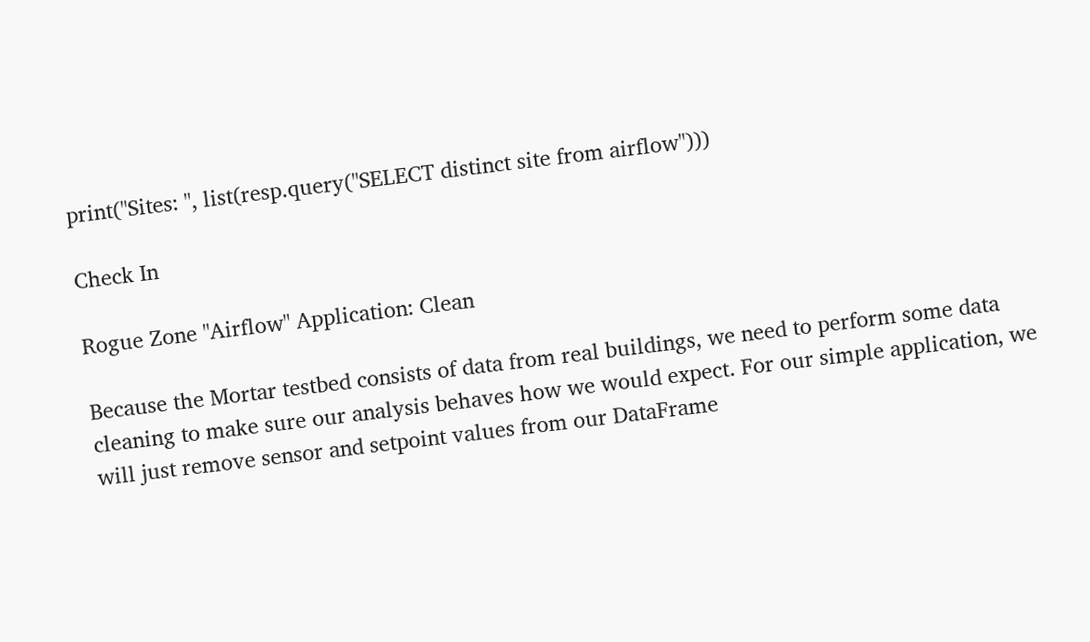print("Sites: ", list(resp.query("SELECT distinct site from airflow")))

Check In

Rogue Zone "Airflow" Application: Clean

Because the Mortar testbed consists of data from real buildings, we need to perform some data cleaning to make sure our analysis behaves how we would expect. For our simple application, we will just remove sensor and setpoint values from our DataFrame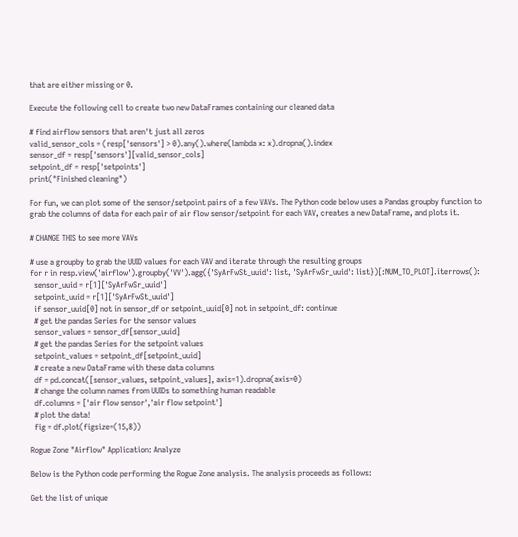that are either missing or 0.

Execute the following cell to create two new DataFrames containing our cleaned data

# find airflow sensors that aren't just all zeros
valid_sensor_cols = (resp['sensors'] > 0).any().where(lambda x: x).dropna().index
sensor_df = resp['sensors'][valid_sensor_cols]
setpoint_df = resp['setpoints']
print("Finished cleaning")

For fun, we can plot some of the sensor/setpoint pairs of a few VAVs. The Python code below uses a Pandas groupby function to grab the columns of data for each pair of air flow sensor/setpoint for each VAV, creates a new DataFrame, and plots it.

# CHANGE THIS to see more VAVs

# use a groupby to grab the UUID values for each VAV and iterate through the resulting groups
for r in resp.view('airflow').groupby('VV').agg({'SyArFwSt_uuid': list, 'SyArFwSr_uuid': list})[:NUM_TO_PLOT].iterrows():
  sensor_uuid = r[1]['SyArFwSr_uuid']
  setpoint_uuid = r[1]['SyArFwSt_uuid']
  if sensor_uuid[0] not in sensor_df or setpoint_uuid[0] not in setpoint_df: continue
  # get the pandas Series for the sensor values
  sensor_values = sensor_df[sensor_uuid]
  # get the pandas Series for the setpoint values
  setpoint_values = setpoint_df[setpoint_uuid]
  # create a new DataFrame with these data columns
  df = pd.concat([sensor_values, setpoint_values], axis=1).dropna(axis=0)
  # change the column names from UUIDs to something human readable
  df.columns = ['air flow sensor','air flow setpoint']
  # plot the data!
  fig = df.plot(figsize=(15,8))

Rogue Zone "Airflow" Application: Analyze

Below is the Python code performing the Rogue Zone analysis. The analysis proceeds as follows:

Get the list of unique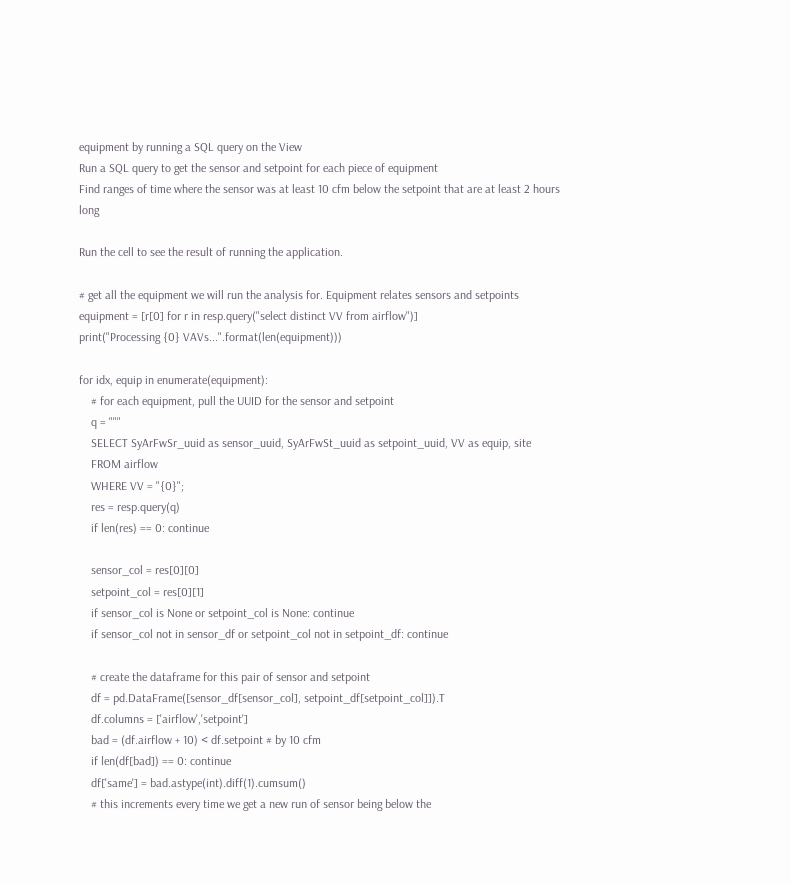equipment by running a SQL query on the View
Run a SQL query to get the sensor and setpoint for each piece of equipment
Find ranges of time where the sensor was at least 10 cfm below the setpoint that are at least 2 hours long

Run the cell to see the result of running the application.

# get all the equipment we will run the analysis for. Equipment relates sensors and setpoints
equipment = [r[0] for r in resp.query("select distinct VV from airflow")]
print("Processing {0} VAVs...".format(len(equipment)))

for idx, equip in enumerate(equipment):
    # for each equipment, pull the UUID for the sensor and setpoint
    q = """
    SELECT SyArFwSr_uuid as sensor_uuid, SyArFwSt_uuid as setpoint_uuid, VV as equip, site
    FROM airflow
    WHERE VV = "{0}";
    res = resp.query(q)
    if len(res) == 0: continue

    sensor_col = res[0][0]
    setpoint_col = res[0][1]
    if sensor_col is None or setpoint_col is None: continue
    if sensor_col not in sensor_df or setpoint_col not in setpoint_df: continue

    # create the dataframe for this pair of sensor and setpoint
    df = pd.DataFrame([sensor_df[sensor_col], setpoint_df[setpoint_col]]).T
    df.columns = ['airflow','setpoint']
    bad = (df.airflow + 10) < df.setpoint # by 10 cfm
    if len(df[bad]) == 0: continue
    df['same'] = bad.astype(int).diff(1).cumsum()
    # this increments every time we get a new run of sensor being below the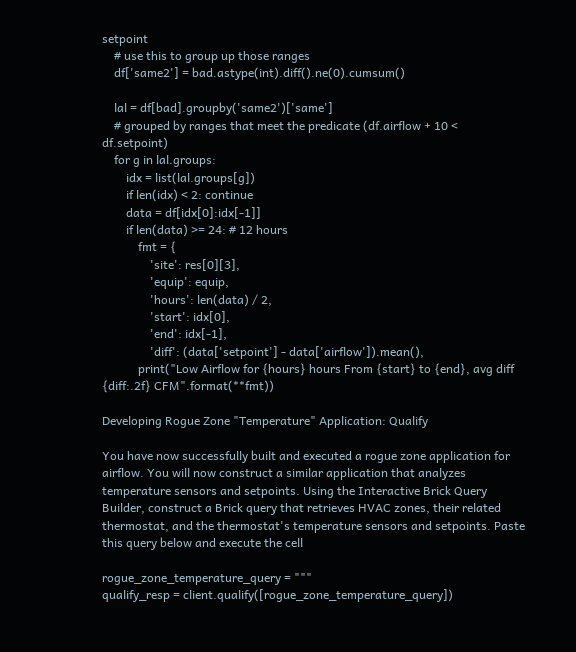setpoint
    # use this to group up those ranges
    df['same2'] = bad.astype(int).diff().ne(0).cumsum()

    lal = df[bad].groupby('same2')['same']
    # grouped by ranges that meet the predicate (df.airflow + 10 < df.setpoint)
    for g in lal.groups:
        idx = list(lal.groups[g])
        if len(idx) < 2: continue
        data = df[idx[0]:idx[-1]]
        if len(data) >= 24: # 12 hours
            fmt = {
                'site': res[0][3],
                'equip': equip,
                'hours': len(data) / 2,
                'start': idx[0],
                'end': idx[-1],
                'diff': (data['setpoint'] - data['airflow']).mean(),
            print("Low Airflow for {hours} hours From {start} to {end}, avg diff {diff:.2f} CFM".format(**fmt))

Developing Rogue Zone "Temperature" Application: Qualify

You have now successfully built and executed a rogue zone application for airflow. You will now construct a similar application that analyzes temperature sensors and setpoints. Using the Interactive Brick Query Builder, construct a Brick query that retrieves HVAC zones, their related thermostat, and the thermostat's temperature sensors and setpoints. Paste this query below and execute the cell

rogue_zone_temperature_query = """
qualify_resp = client.qualify([rogue_zone_temperature_query])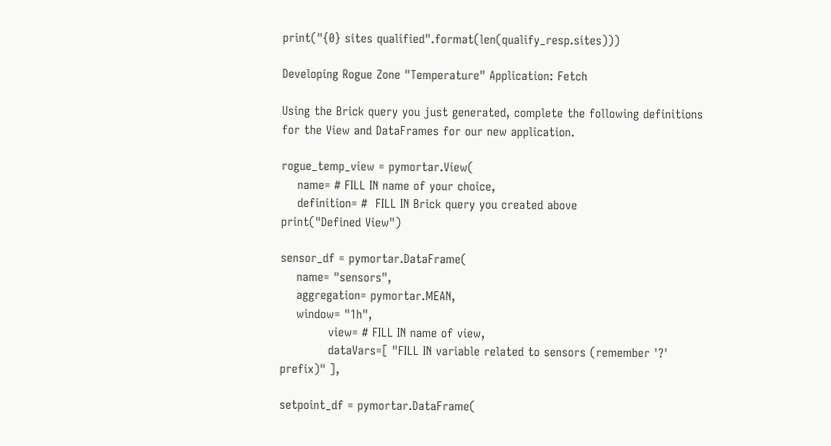print("{0} sites qualified".format(len(qualify_resp.sites)))

Developing Rogue Zone "Temperature" Application: Fetch

Using the Brick query you just generated, complete the following definitions for the View and DataFrames for our new application.

rogue_temp_view = pymortar.View(
    name= # FILL IN name of your choice,
    definition= #  FILL IN Brick query you created above
print("Defined View")

sensor_df = pymortar.DataFrame(
    name= "sensors",
    aggregation= pymortar.MEAN,
    window= "1h",
            view= # FILL IN name of view,
            dataVars=[ "FILL IN variable related to sensors (remember '?' prefix)" ],

setpoint_df = pymortar.DataFrame(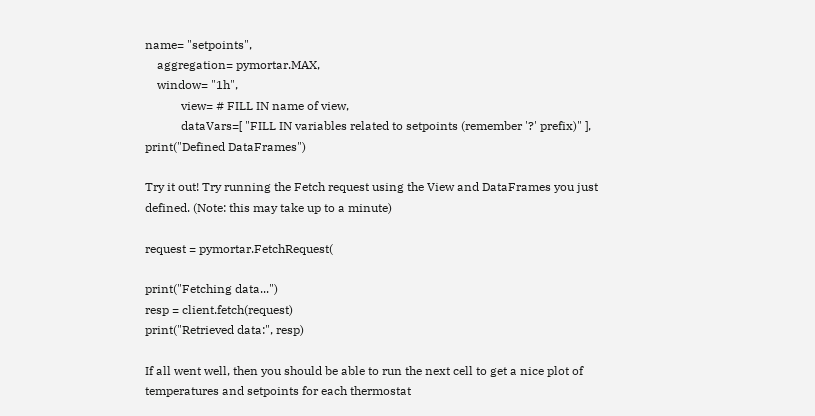name= "setpoints",
    aggregation= pymortar.MAX,
    window= "1h",
            view= # FILL IN name of view,
            dataVars=[ "FILL IN variables related to setpoints (remember '?' prefix)" ],
print("Defined DataFrames")

Try it out! Try running the Fetch request using the View and DataFrames you just defined. (Note: this may take up to a minute)

request = pymortar.FetchRequest(

print("Fetching data...")
resp = client.fetch(request)
print("Retrieved data:", resp)

If all went well, then you should be able to run the next cell to get a nice plot of temperatures and setpoints for each thermostat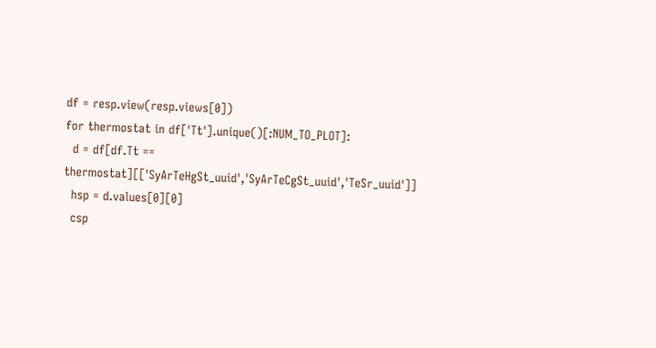df = resp.view(resp.views[0])
for thermostat in df['Tt'].unique()[:NUM_TO_PLOT]:
  d = df[df.Tt == thermostat][['SyArTeHgSt_uuid','SyArTeCgSt_uuid','TeSr_uuid']]
  hsp = d.values[0][0]
  csp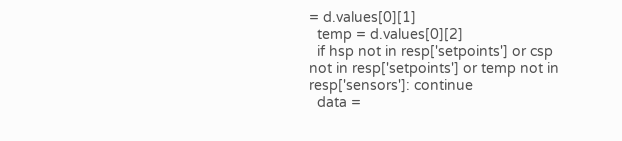= d.values[0][1]
  temp = d.values[0][2]
  if hsp not in resp['setpoints'] or csp not in resp['setpoints'] or temp not in resp['sensors']: continue
  data =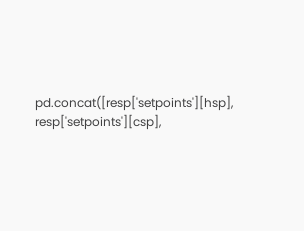pd.concat([resp['setpoints'][hsp], resp['setpoints'][csp],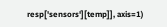resp['sensors'][temp]], axis=1)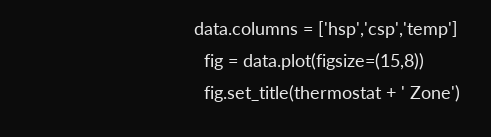data.columns = ['hsp','csp','temp']
  fig = data.plot(figsize=(15,8))
  fig.set_title(thermostat + ' Zone')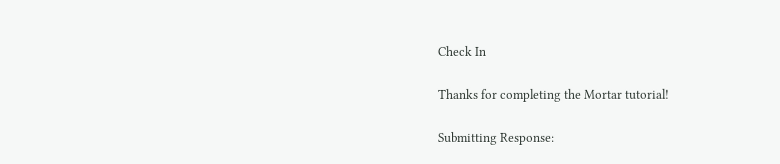Check In

Thanks for completing the Mortar tutorial!

Submitting Response: